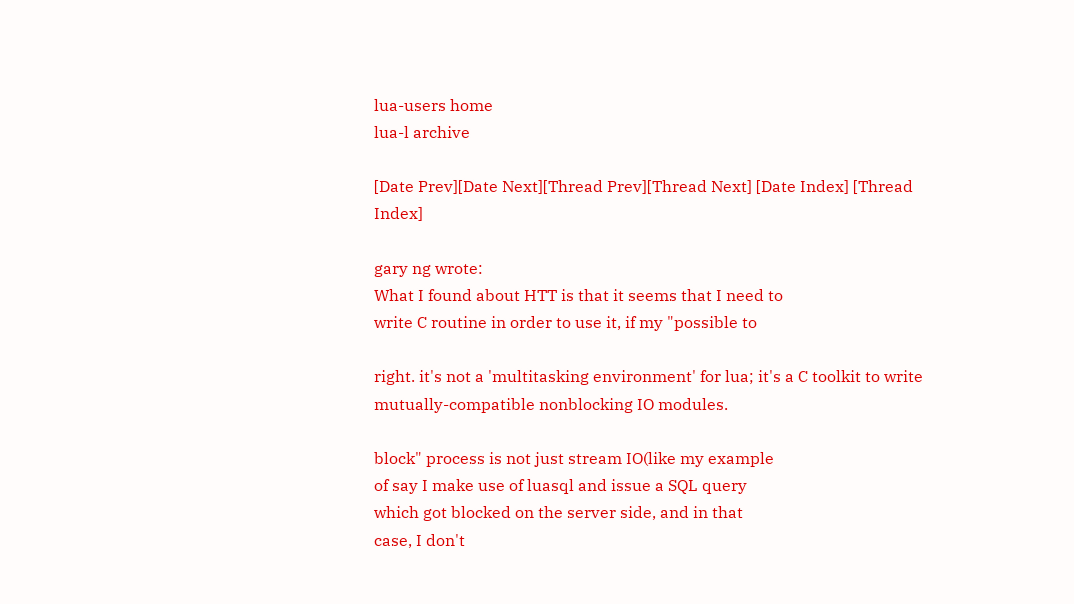lua-users home
lua-l archive

[Date Prev][Date Next][Thread Prev][Thread Next] [Date Index] [Thread Index]

gary ng wrote:
What I found about HTT is that it seems that I need to
write C routine in order to use it, if my "possible to

right. it's not a 'multitasking environment' for lua; it's a C toolkit to write mutually-compatible nonblocking IO modules.

block" process is not just stream IO(like my example
of say I make use of luasql and issue a SQL query
which got blocked on the server side, and in that
case, I don't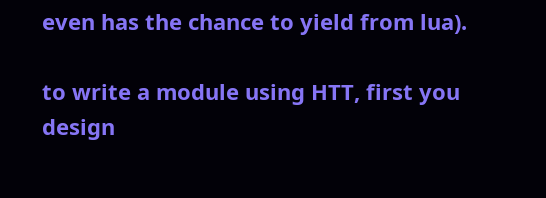even has the chance to yield from lua).

to write a module using HTT, first you design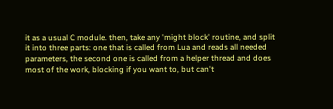it as a usual C module. then, take any 'might block' routine, and split it into three parts: one that is called from Lua and reads all needed parameters, the second one is called from a helper thread and does most of the work, blocking if you want to, but can't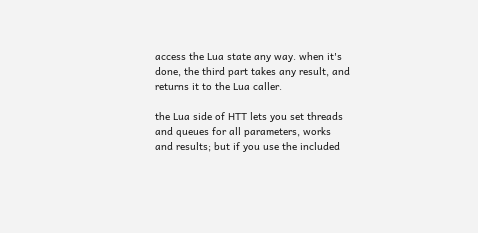access the Lua state any way. when it's done, the third part takes any result, and returns it to the Lua caller.

the Lua side of HTT lets you set threads and queues for all parameters, works and results; but if you use the included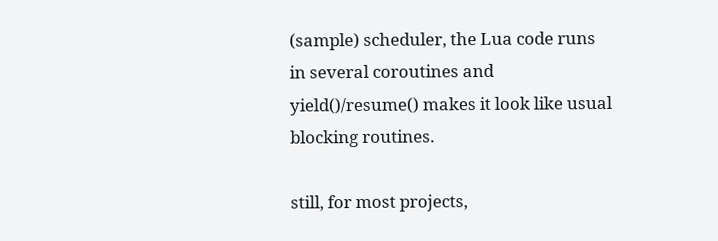(sample) scheduler, the Lua code runs in several coroutines and yield()/resume() makes it look like usual blocking routines.

still, for most projects,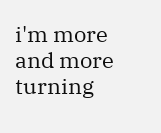i'm more and more turning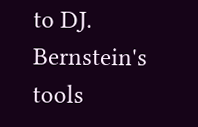to DJ. Bernstein's tools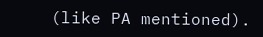(like PA mentioned).